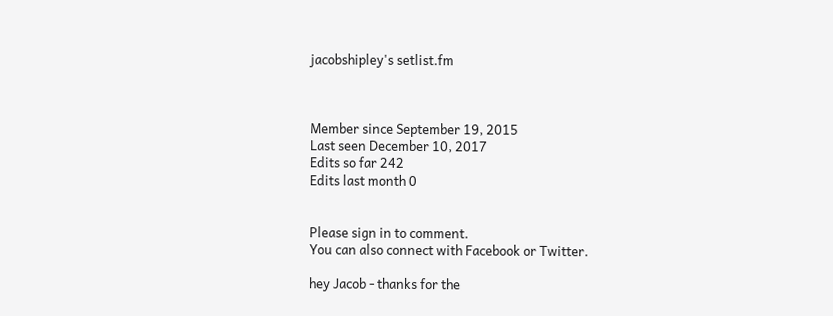jacobshipley's setlist.fm



Member since September 19, 2015
Last seen December 10, 2017
Edits so far 242
Edits last month 0


Please sign in to comment.
You can also connect with Facebook or Twitter.

hey Jacob - thanks for the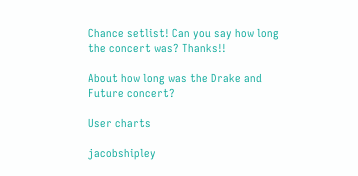Chance setlist! Can you say how long the concert was? Thanks!!

About how long was the Drake and Future concert?

User charts

jacobshipley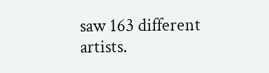saw 163 different artists.